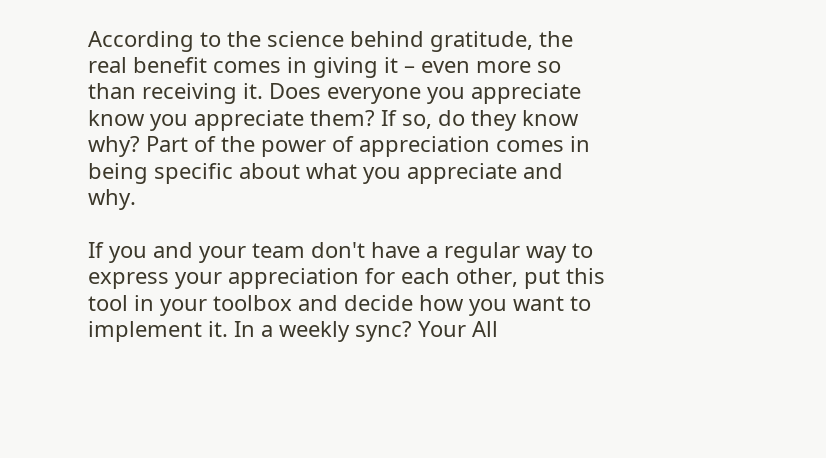According to the science behind gratitude, the real benefit comes in giving it – even more so than receiving it. Does everyone you appreciate know you appreciate them? If so, do they know why? Part of the power of appreciation comes in being specific about what you appreciate and why.

If you and your team don't have a regular way to express your appreciation for each other, put this tool in your toolbox and decide how you want to implement it. In a weekly sync? Your All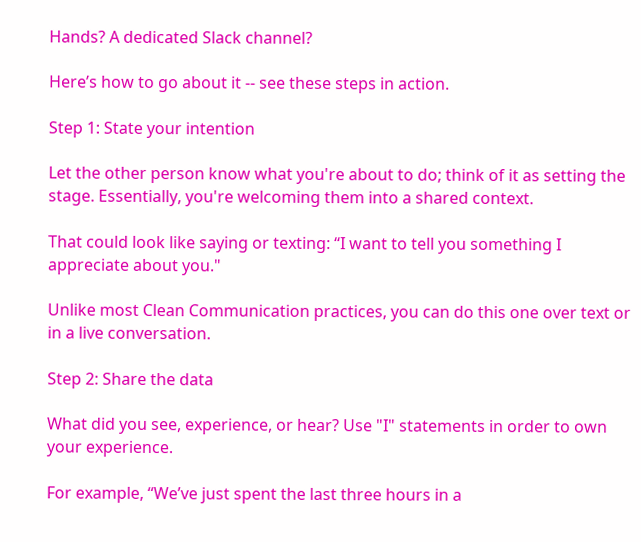Hands? A dedicated Slack channel?

Here’s how to go about it -- see these steps in action.

Step 1: State your intention

Let the other person know what you're about to do; think of it as setting the stage. Essentially, you're welcoming them into a shared context.

That could look like saying or texting: “I want to tell you something I appreciate about you."

Unlike most Clean Communication practices, you can do this one over text or in a live conversation.

Step 2: Share the data

What did you see, experience, or hear? Use "I" statements in order to own your experience.

For example, “We’ve just spent the last three hours in a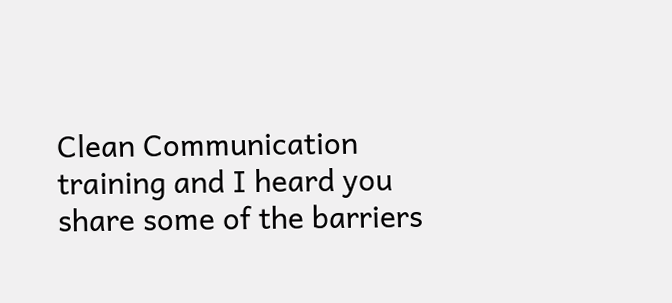Clean Communication training and I heard you share some of the barriers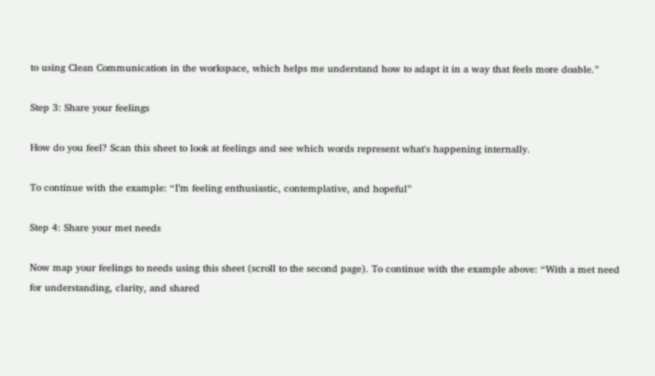to using Clean Communication in the workspace, which helps me understand how to adapt it in a way that feels more doable.”

Step 3: Share your feelings

How do you feel? Scan this sheet to look at feelings and see which words represent what's happening internally.

To continue with the example: “I’m feeling enthusiastic, contemplative, and hopeful”

Step 4: Share your met needs

Now map your feelings to needs using this sheet (scroll to the second page). To continue with the example above: “With a met need for understanding, clarity, and shared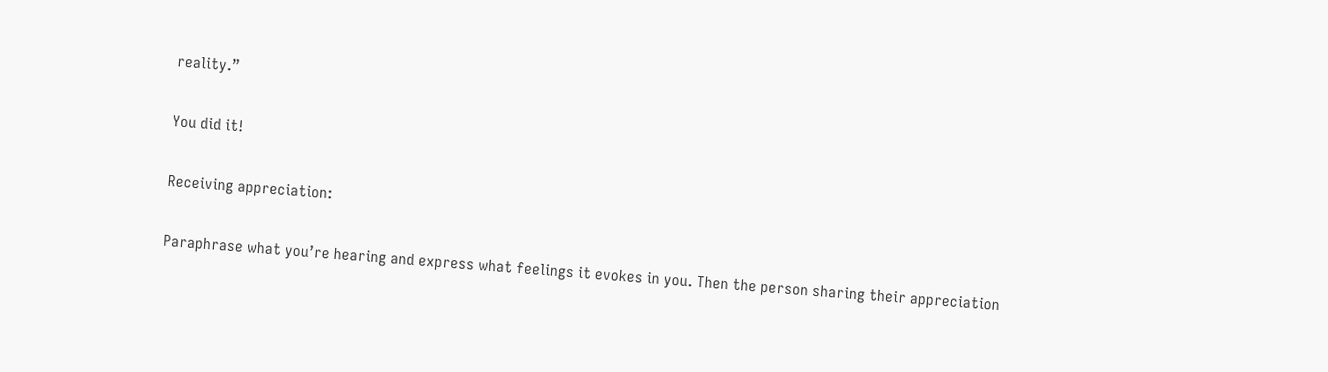reality.”

You did it!

Receiving appreciation:

Paraphrase what you’re hearing and express what feelings it evokes in you. Then the person sharing their appreciation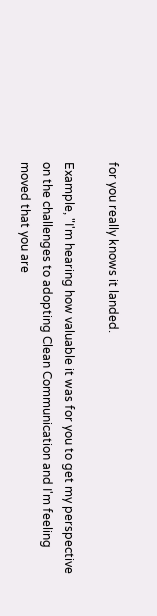for you really knows it landed.

Example, "I'm hearing how valuable it was for you to get my perspective on the challenges to adopting Clean Communication and I'm feeling moved that you are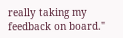really taking my feedback on board."